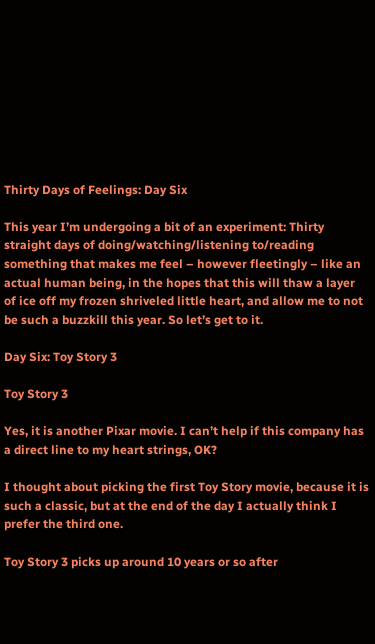Thirty Days of Feelings: Day Six

This year I’m undergoing a bit of an experiment: Thirty straight days of doing/watching/listening to/reading something that makes me feel – however fleetingly – like an actual human being, in the hopes that this will thaw a layer of ice off my frozen shriveled little heart, and allow me to not be such a buzzkill this year. So let’s get to it.

Day Six: Toy Story 3

Toy Story 3

Yes, it is another Pixar movie. I can’t help if this company has a direct line to my heart strings, OK?

I thought about picking the first Toy Story movie, because it is such a classic, but at the end of the day I actually think I prefer the third one.

Toy Story 3 picks up around 10 years or so after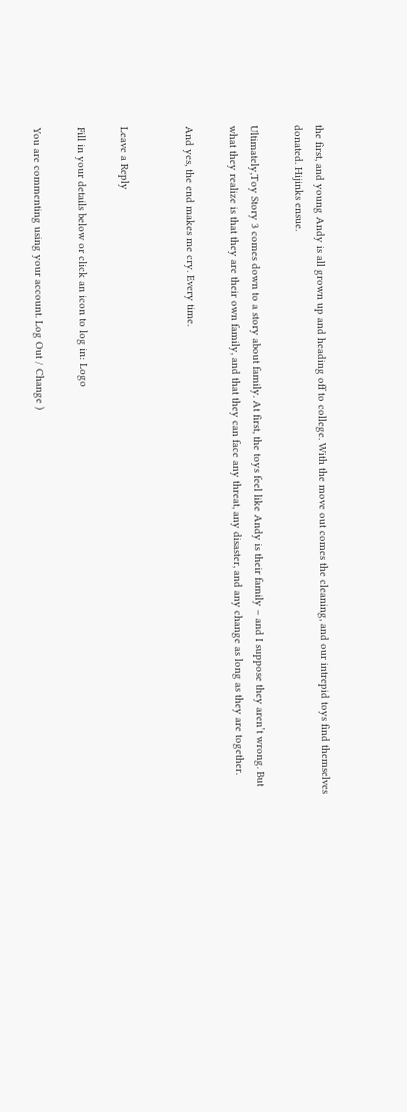the first, and young Andy is all grown up and heading off to college. With the move out comes the cleaning, and our intrepid toys find themselves donated. Hijinks ensue.

Ultimately,Toy Story 3 comes down to a story about family. At first, the toys feel like Andy is their family – and I suppose they aren’t wrong. But what they realize is that they are their own family, and that they can face any threat, any disaster, and any change as long as they are together.

And yes, the end makes me cry. Every time.


Leave a Reply

Fill in your details below or click an icon to log in: Logo

You are commenting using your account. Log Out / Change )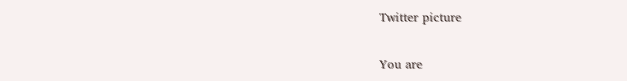Twitter picture

You are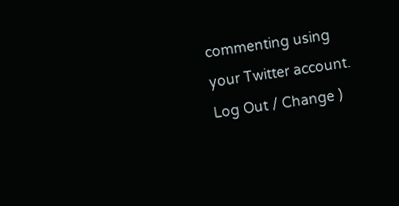commenting using your Twitter account. Log Out / Change )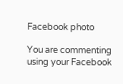Facebook photo

You are commenting using your Facebook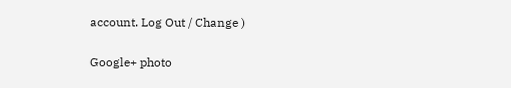account. Log Out / Change )

Google+ photo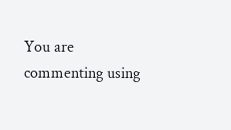You are commenting using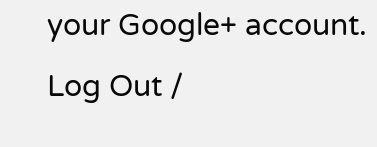your Google+ account. Log Out /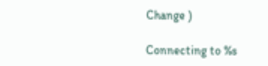Change )

Connecting to %s